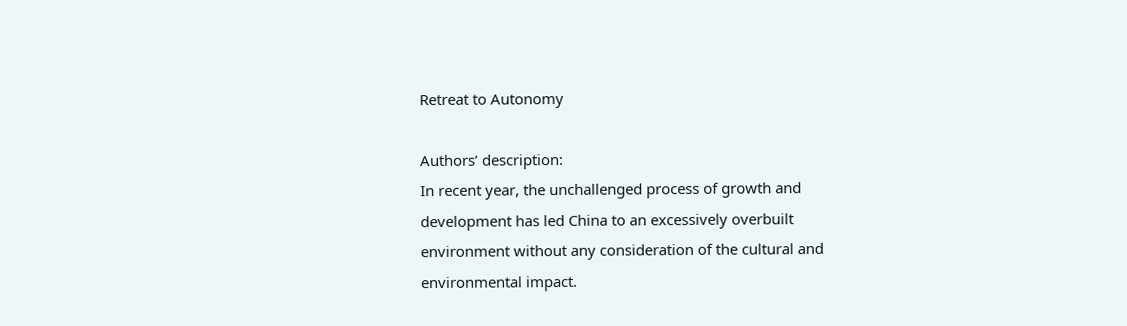Retreat to Autonomy

Authors’ description:
In recent year, the unchallenged process of growth and development has led China to an excessively overbuilt environment without any consideration of the cultural and environmental impact.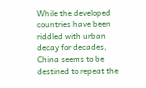While the developed countries have been riddled with urban decay for decades, China seems to be destined to repeat the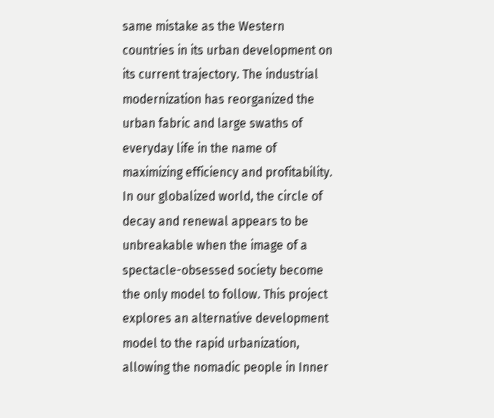same mistake as the Western countries in its urban development on its current trajectory. The industrial modernization has reorganized the urban fabric and large swaths of everyday life in the name of maximizing efficiency and profitability. In our globalized world, the circle of decay and renewal appears to be unbreakable when the image of a spectacle-obsessed society become the only model to follow. This project explores an alternative development model to the rapid urbanization, allowing the nomadic people in Inner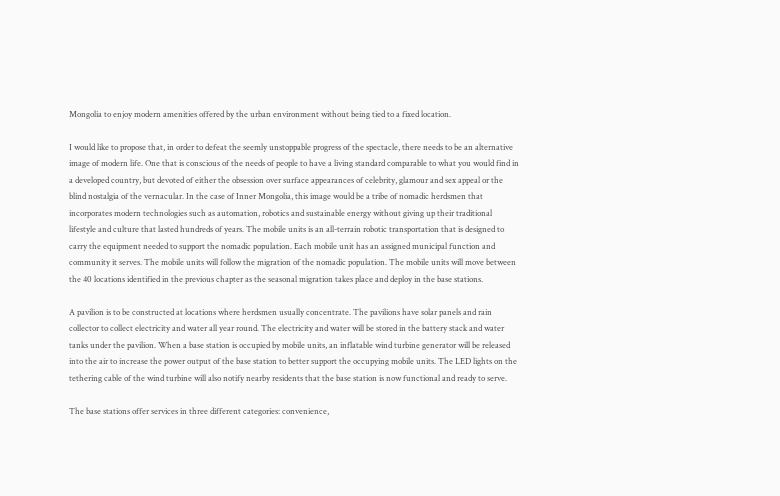Mongolia to enjoy modern amenities offered by the urban environment without being tied to a fixed location.

I would like to propose that, in order to defeat the seemly unstoppable progress of the spectacle, there needs to be an alternative image of modern life. One that is conscious of the needs of people to have a living standard comparable to what you would find in a developed country, but devoted of either the obsession over surface appearances of celebrity, glamour and sex appeal or the blind nostalgia of the vernacular. In the case of Inner Mongolia, this image would be a tribe of nomadic herdsmen that incorporates modern technologies such as automation, robotics and sustainable energy without giving up their traditional lifestyle and culture that lasted hundreds of years. The mobile units is an all-terrain robotic transportation that is designed to carry the equipment needed to support the nomadic population. Each mobile unit has an assigned municipal function and community it serves. The mobile units will follow the migration of the nomadic population. The mobile units will move between the 40 locations identified in the previous chapter as the seasonal migration takes place and deploy in the base stations.

A pavilion is to be constructed at locations where herdsmen usually concentrate. The pavilions have solar panels and rain collector to collect electricity and water all year round. The electricity and water will be stored in the battery stack and water tanks under the pavilion. When a base station is occupied by mobile units, an inflatable wind turbine generator will be released into the air to increase the power output of the base station to better support the occupying mobile units. The LED lights on the tethering cable of the wind turbine will also notify nearby residents that the base station is now functional and ready to serve.

The base stations offer services in three different categories: convenience,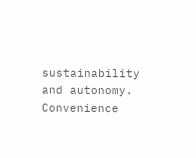sustainability and autonomy. Convenience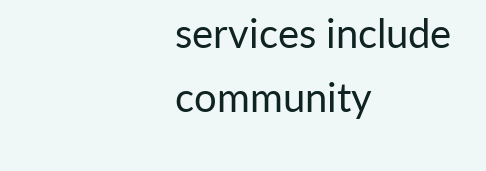services include community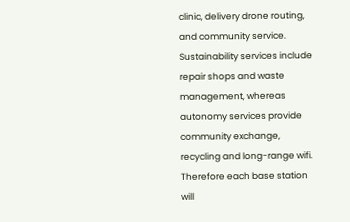clinic, delivery drone routing, and community service. Sustainability services include repair shops and waste management, whereas autonomy services provide community exchange, recycling and long-range wifi. Therefore each base station will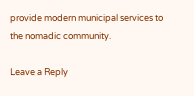provide modern municipal services to the nomadic community.

Leave a Reply